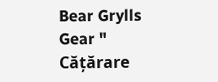Bear Grylls Gear " Cățărare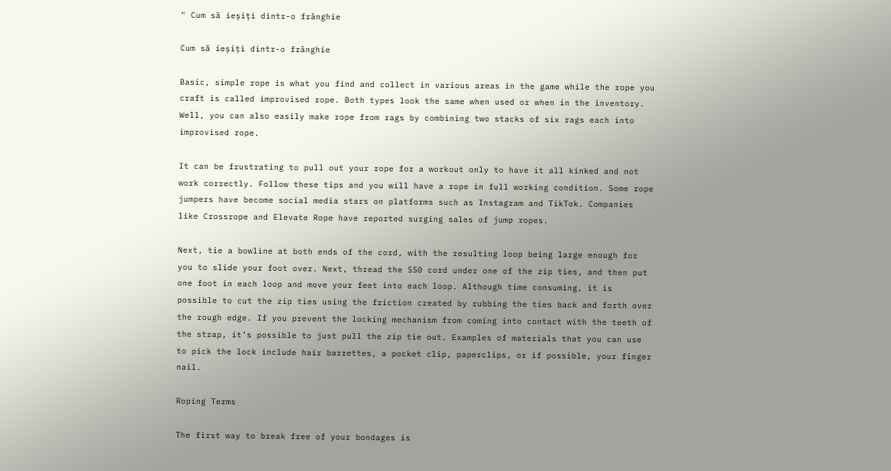" Cum să ieșiți dintr-o frânghie

Cum să ieșiți dintr-o frânghie

Basic, simple rope is what you find and collect in various areas in the game while the rope you craft is called improvised rope. Both types look the same when used or when in the inventory. Well, you can also easily make rope from rags by combining two stacks of six rags each into improvised rope.

It can be frustrating to pull out your rope for a workout only to have it all kinked and not work correctly. Follow these tips and you will have a rope in full working condition. Some rope jumpers have become social media stars on platforms such as Instagram and TikTok. Companies like Crossrope and Elevate Rope have reported surging sales of jump ropes.

Next, tie a bowline at both ends of the cord, with the resulting loop being large enough for you to slide your foot over. Next, thread the 550 cord under one of the zip ties, and then put one foot in each loop and move your feet into each loop. Although time consuming, it is possible to cut the zip ties using the friction created by rubbing the ties back and forth over the rough edge. If you prevent the locking mechanism from coming into contact with the teeth of the strap, it’s possible to just pull the zip tie out. Examples of materials that you can use to pick the lock include hair barrettes, a pocket clip, paperclips, or if possible, your finger nail.

Roping Terms

The first way to break free of your bondages is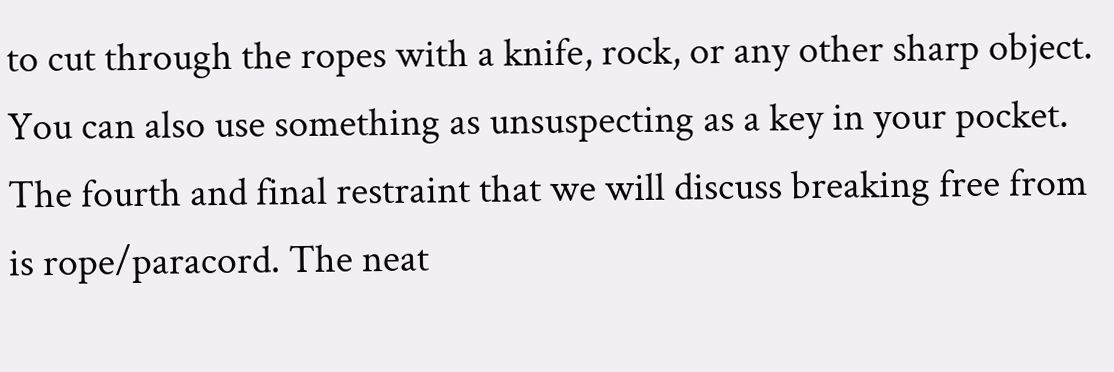to cut through the ropes with a knife, rock, or any other sharp object. You can also use something as unsuspecting as a key in your pocket. The fourth and final restraint that we will discuss breaking free from is rope/paracord. The neat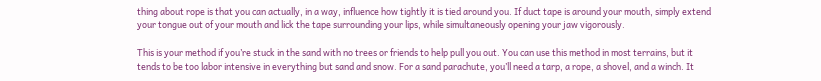thing about rope is that you can actually, in a way, influence how tightly it is tied around you. If duct tape is around your mouth, simply extend your tongue out of your mouth and lick the tape surrounding your lips, while simultaneously opening your jaw vigorously.

This is your method if you’re stuck in the sand with no trees or friends to help pull you out. You can use this method in most terrains, but it tends to be too labor intensive in everything but sand and snow. For a sand parachute, you’ll need a tarp, a rope, a shovel, and a winch. It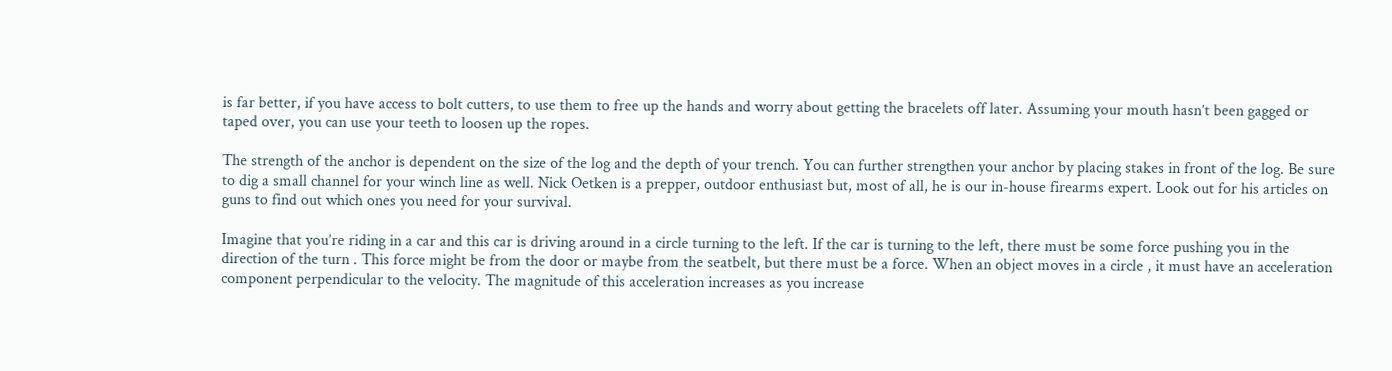is far better, if you have access to bolt cutters, to use them to free up the hands and worry about getting the bracelets off later. Assuming your mouth hasn’t been gagged or taped over, you can use your teeth to loosen up the ropes.

The strength of the anchor is dependent on the size of the log and the depth of your trench. You can further strengthen your anchor by placing stakes in front of the log. Be sure to dig a small channel for your winch line as well. Nick Oetken is a prepper, outdoor enthusiast but, most of all, he is our in-house firearms expert. Look out for his articles on guns to find out which ones you need for your survival.

Imagine that you’re riding in a car and this car is driving around in a circle turning to the left. If the car is turning to the left, there must be some force pushing you in the direction of the turn . This force might be from the door or maybe from the seatbelt, but there must be a force. When an object moves in a circle , it must have an acceleration component perpendicular to the velocity. The magnitude of this acceleration increases as you increase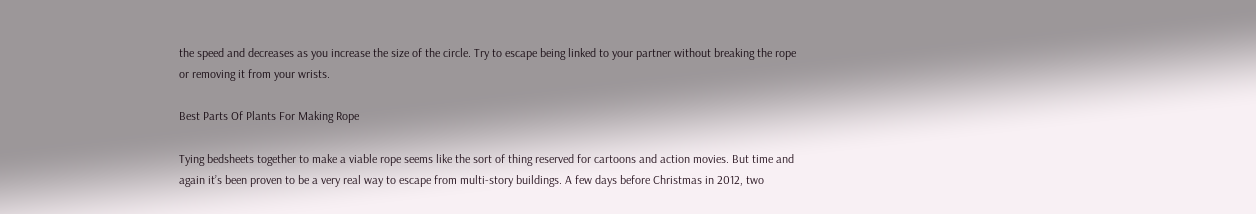the speed and decreases as you increase the size of the circle. Try to escape being linked to your partner without breaking the rope or removing it from your wrists.

Best Parts Of Plants For Making Rope

Tying bedsheets together to make a viable rope seems like the sort of thing reserved for cartoons and action movies. But time and again it’s been proven to be a very real way to escape from multi-story buildings. A few days before Christmas in 2012, two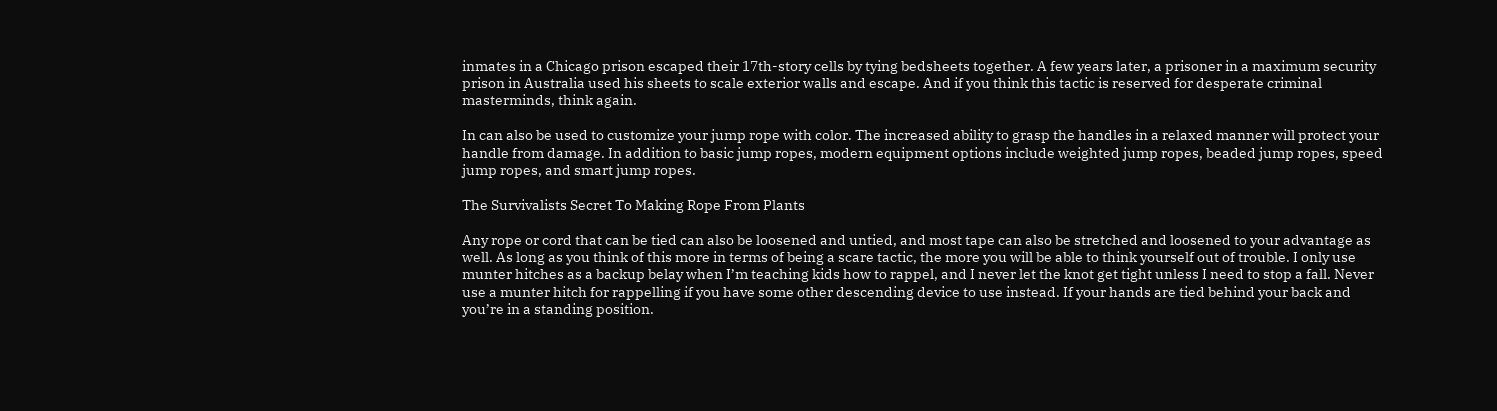inmates in a Chicago prison escaped their 17th-story cells by tying bedsheets together. A few years later, a prisoner in a maximum security prison in Australia used his sheets to scale exterior walls and escape. And if you think this tactic is reserved for desperate criminal masterminds, think again.

In can also be used to customize your jump rope with color. The increased ability to grasp the handles in a relaxed manner will protect your handle from damage. In addition to basic jump ropes, modern equipment options include weighted jump ropes, beaded jump ropes, speed jump ropes, and smart jump ropes.

The Survivalists Secret To Making Rope From Plants

Any rope or cord that can be tied can also be loosened and untied, and most tape can also be stretched and loosened to your advantage as well. As long as you think of this more in terms of being a scare tactic, the more you will be able to think yourself out of trouble. I only use munter hitches as a backup belay when I’m teaching kids how to rappel, and I never let the knot get tight unless I need to stop a fall. Never use a munter hitch for rappelling if you have some other descending device to use instead. If your hands are tied behind your back and you’re in a standing position.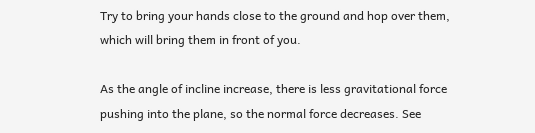Try to bring your hands close to the ground and hop over them, which will bring them in front of you.

As the angle of incline increase, there is less gravitational force pushing into the plane, so the normal force decreases. See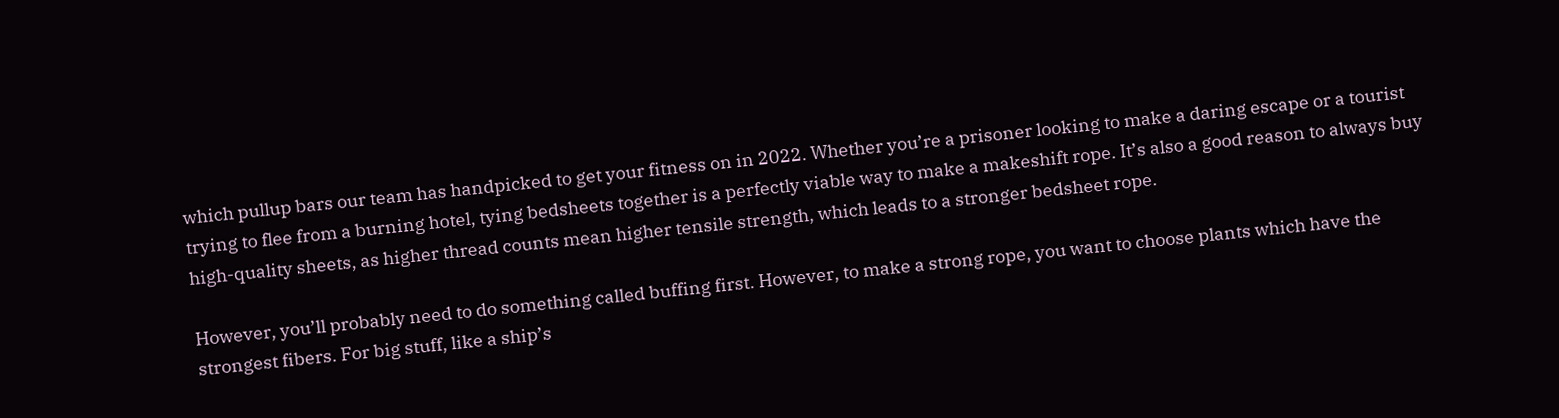which pullup bars our team has handpicked to get your fitness on in 2022. Whether you’re a prisoner looking to make a daring escape or a tourist trying to flee from a burning hotel, tying bedsheets together is a perfectly viable way to make a makeshift rope. It’s also a good reason to always buy high-quality sheets, as higher thread counts mean higher tensile strength, which leads to a stronger bedsheet rope.

However, you’ll probably need to do something called buffing first. However, to make a strong rope, you want to choose plants which have the strongest fibers. For big stuff, like a ship’s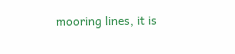mooring lines, it is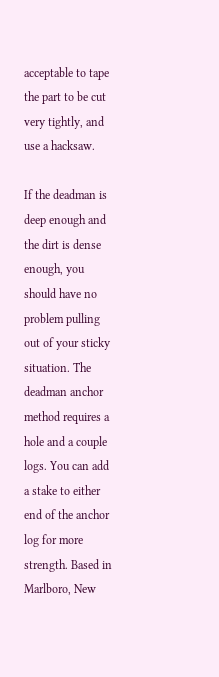acceptable to tape the part to be cut very tightly, and use a hacksaw.

If the deadman is deep enough and the dirt is dense enough, you should have no problem pulling out of your sticky situation. The deadman anchor method requires a hole and a couple logs. You can add a stake to either end of the anchor log for more strength. Based in Marlboro, New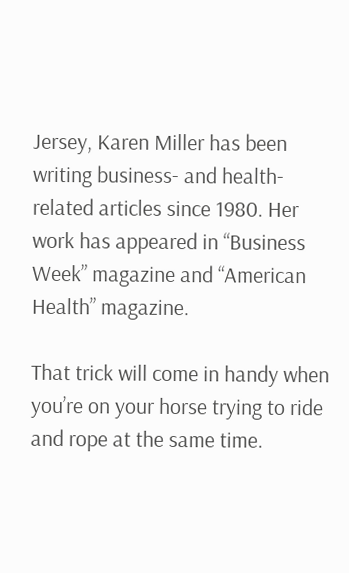Jersey, Karen Miller has been writing business- and health-related articles since 1980. Her work has appeared in “Business Week” magazine and “American Health” magazine.

That trick will come in handy when you’re on your horse trying to ride and rope at the same time.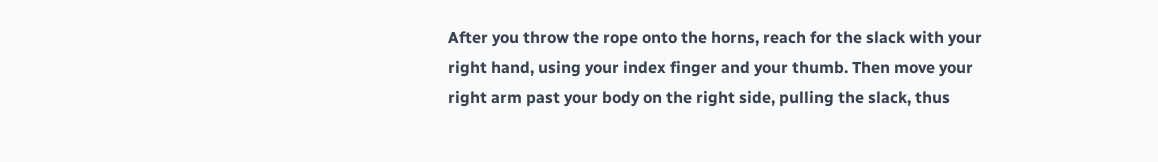After you throw the rope onto the horns, reach for the slack with your right hand, using your index finger and your thumb. Then move your right arm past your body on the right side, pulling the slack, thus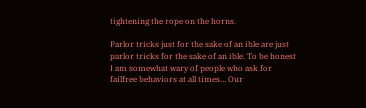tightening the rope on the horns.

Parlor tricks just for the sake of an ible are just parlor tricks for the sake of an ible. To be honest I am somewhat wary of people who ask for failfree behaviors at all times… Our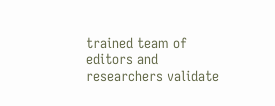trained team of editors and researchers validate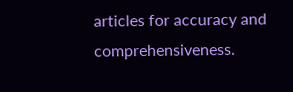articles for accuracy and comprehensiveness.